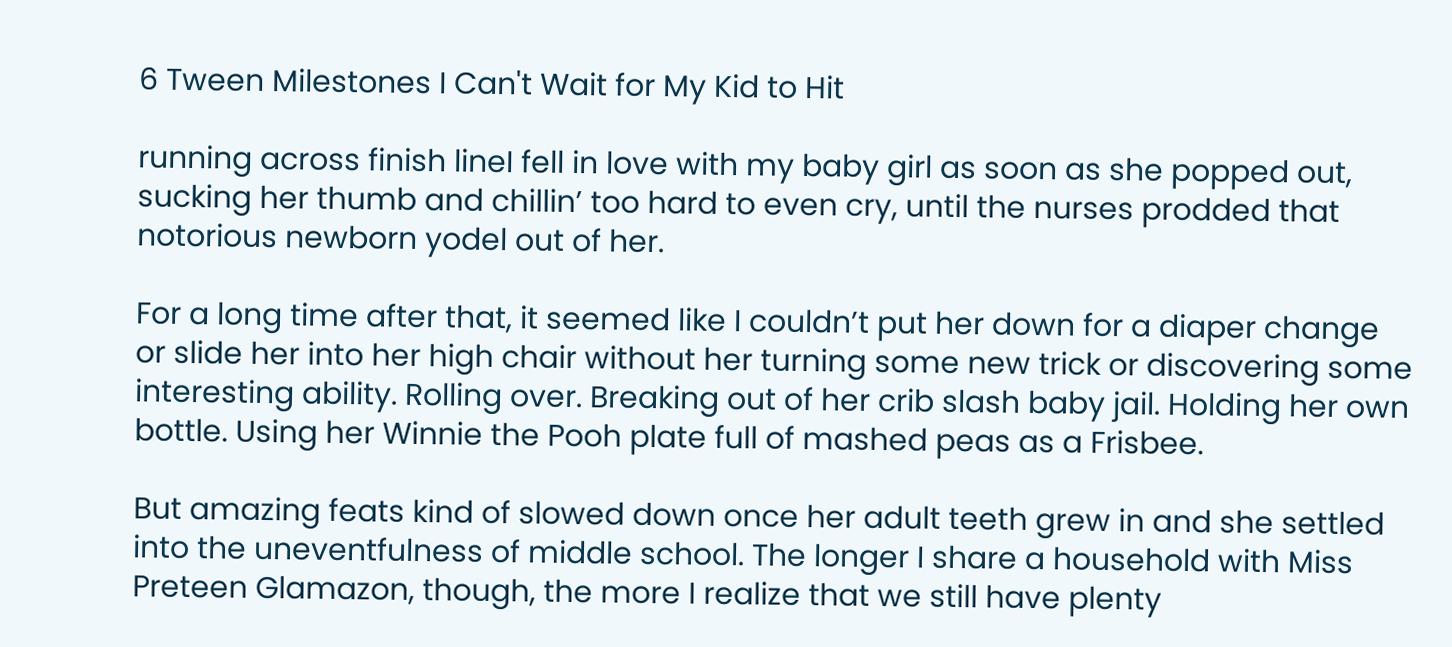6 Tween Milestones I Can't Wait for My Kid to Hit

running across finish lineI fell in love with my baby girl as soon as she popped out, sucking her thumb and chillin’ too hard to even cry, until the nurses prodded that notorious newborn yodel out of her.

For a long time after that, it seemed like I couldn’t put her down for a diaper change or slide her into her high chair without her turning some new trick or discovering some interesting ability. Rolling over. Breaking out of her crib slash baby jail. Holding her own bottle. Using her Winnie the Pooh plate full of mashed peas as a Frisbee.

But amazing feats kind of slowed down once her adult teeth grew in and she settled into the uneventfulness of middle school. The longer I share a household with Miss Preteen Glamazon, though, the more I realize that we still have plenty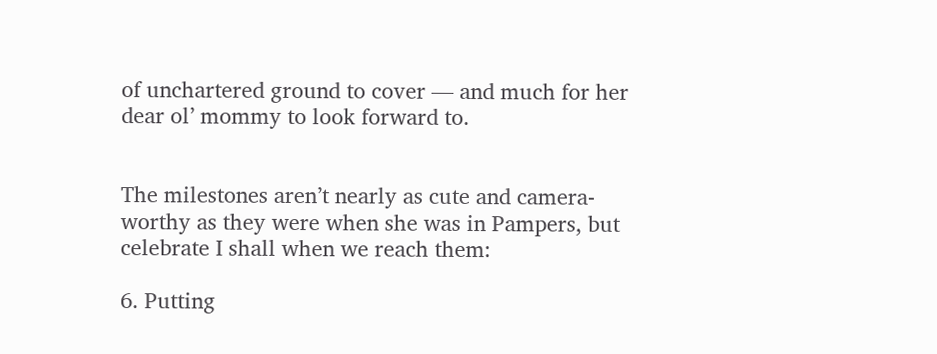of unchartered ground to cover — and much for her dear ol’ mommy to look forward to.


The milestones aren’t nearly as cute and camera-worthy as they were when she was in Pampers, but celebrate I shall when we reach them:

6. Putting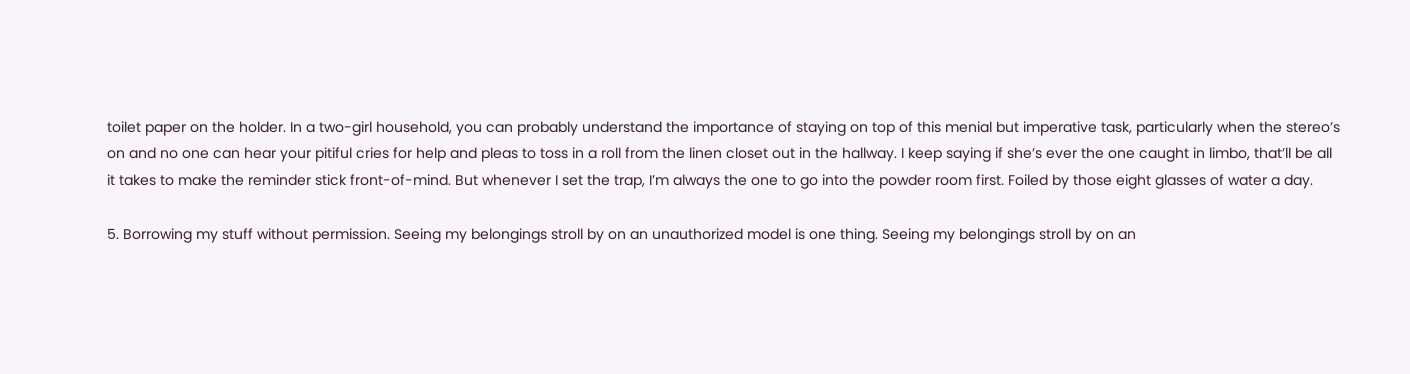toilet paper on the holder. In a two-girl household, you can probably understand the importance of staying on top of this menial but imperative task, particularly when the stereo’s on and no one can hear your pitiful cries for help and pleas to toss in a roll from the linen closet out in the hallway. I keep saying if she’s ever the one caught in limbo, that’ll be all it takes to make the reminder stick front-of-mind. But whenever I set the trap, I’m always the one to go into the powder room first. Foiled by those eight glasses of water a day.

5. Borrowing my stuff without permission. Seeing my belongings stroll by on an unauthorized model is one thing. Seeing my belongings stroll by on an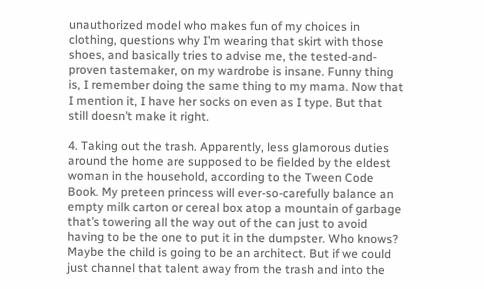unauthorized model who makes fun of my choices in clothing, questions why I’m wearing that skirt with those shoes, and basically tries to advise me, the tested-and-proven tastemaker, on my wardrobe is insane. Funny thing is, I remember doing the same thing to my mama. Now that I mention it, I have her socks on even as I type. But that still doesn’t make it right.

4. Taking out the trash. Apparently, less glamorous duties around the home are supposed to be fielded by the eldest woman in the household, according to the Tween Code Book. My preteen princess will ever-so-carefully balance an empty milk carton or cereal box atop a mountain of garbage that’s towering all the way out of the can just to avoid having to be the one to put it in the dumpster. Who knows? Maybe the child is going to be an architect. But if we could just channel that talent away from the trash and into the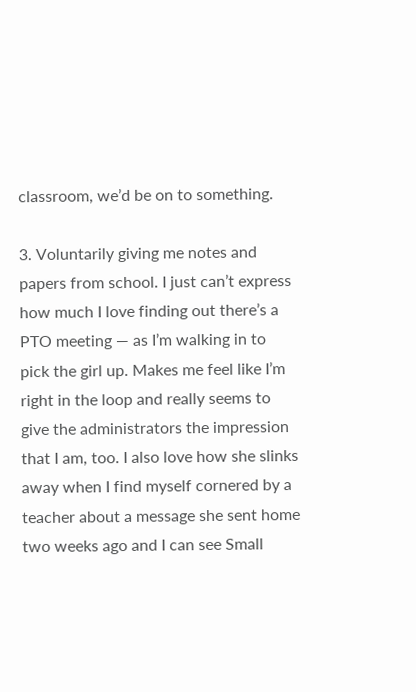classroom, we’d be on to something.

3. Voluntarily giving me notes and papers from school. I just can’t express how much I love finding out there’s a PTO meeting — as I’m walking in to pick the girl up. Makes me feel like I’m right in the loop and really seems to give the administrators the impression that I am, too. I also love how she slinks away when I find myself cornered by a teacher about a message she sent home two weeks ago and I can see Small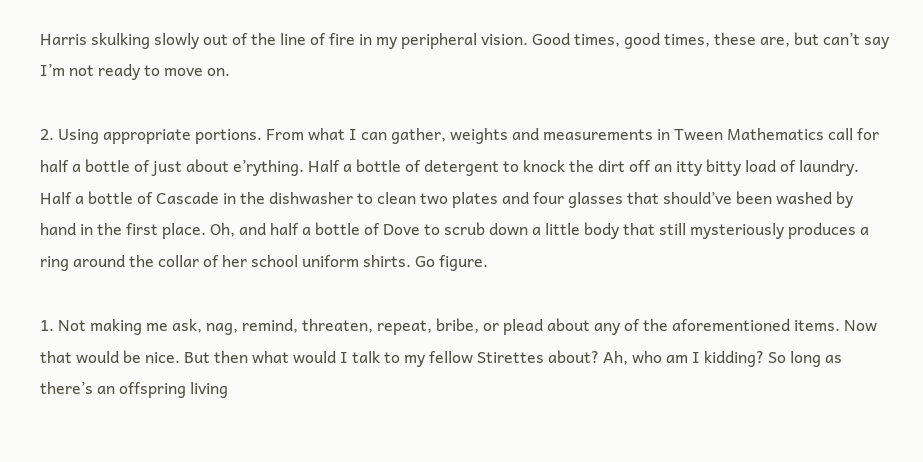Harris skulking slowly out of the line of fire in my peripheral vision. Good times, good times, these are, but can’t say I’m not ready to move on.

2. Using appropriate portions. From what I can gather, weights and measurements in Tween Mathematics call for half a bottle of just about e’rything. Half a bottle of detergent to knock the dirt off an itty bitty load of laundry. Half a bottle of Cascade in the dishwasher to clean two plates and four glasses that should’ve been washed by hand in the first place. Oh, and half a bottle of Dove to scrub down a little body that still mysteriously produces a ring around the collar of her school uniform shirts. Go figure.

1. Not making me ask, nag, remind, threaten, repeat, bribe, or plead about any of the aforementioned items. Now that would be nice. But then what would I talk to my fellow Stirettes about? Ah, who am I kidding? So long as there’s an offspring living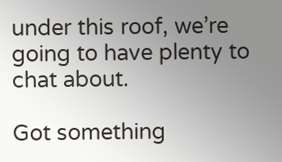under this roof, we’re going to have plenty to chat about.

Got something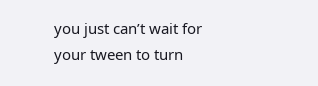you just can’t wait for your tween to turn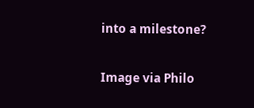into a milestone?

Image via Philo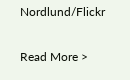Nordlund/Flickr

Read More >